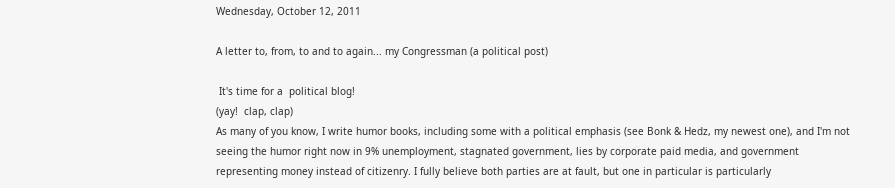Wednesday, October 12, 2011

A letter to, from, to and to again... my Congressman (a political post)

 It's time for a  political blog!
(yay!  clap, clap)
As many of you know, I write humor books, including some with a political emphasis (see Bonk & Hedz, my newest one), and I'm not seeing the humor right now in 9% unemployment, stagnated government, lies by corporate paid media, and government representing money instead of citizenry. I fully believe both parties are at fault, but one in particular is particularly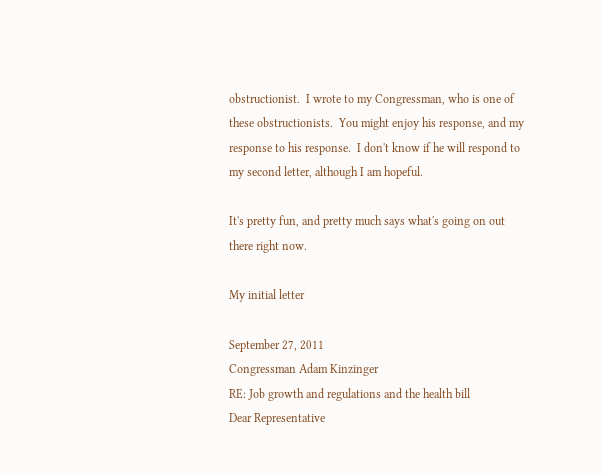obstructionist.  I wrote to my Congressman, who is one of these obstructionists.  You might enjoy his response, and my response to his response.  I don't know if he will respond to my second letter, although I am hopeful.

It's pretty fun, and pretty much says what's going on out there right now.

My initial letter

September 27, 2011
Congressman Adam Kinzinger
RE: Job growth and regulations and the health bill
Dear Representative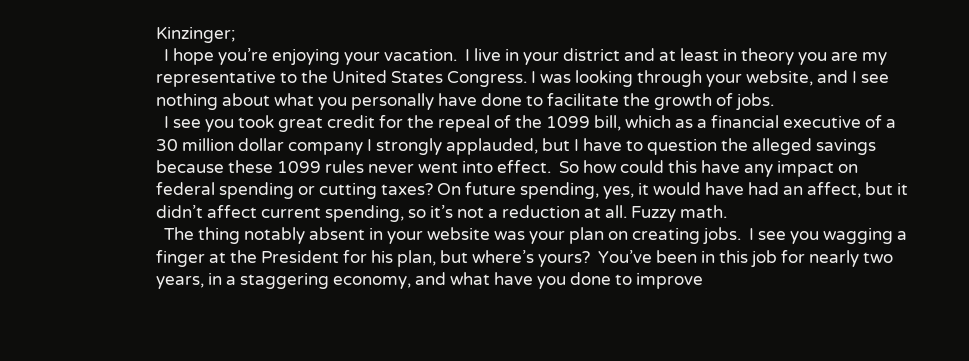Kinzinger;
  I hope you’re enjoying your vacation.  I live in your district and at least in theory you are my representative to the United States Congress. I was looking through your website, and I see nothing about what you personally have done to facilitate the growth of jobs.
  I see you took great credit for the repeal of the 1099 bill, which as a financial executive of a 30 million dollar company I strongly applauded, but I have to question the alleged savings because these 1099 rules never went into effect.  So how could this have any impact on federal spending or cutting taxes? On future spending, yes, it would have had an affect, but it didn’t affect current spending, so it’s not a reduction at all. Fuzzy math.
  The thing notably absent in your website was your plan on creating jobs.  I see you wagging a finger at the President for his plan, but where’s yours?  You’ve been in this job for nearly two years, in a staggering economy, and what have you done to improve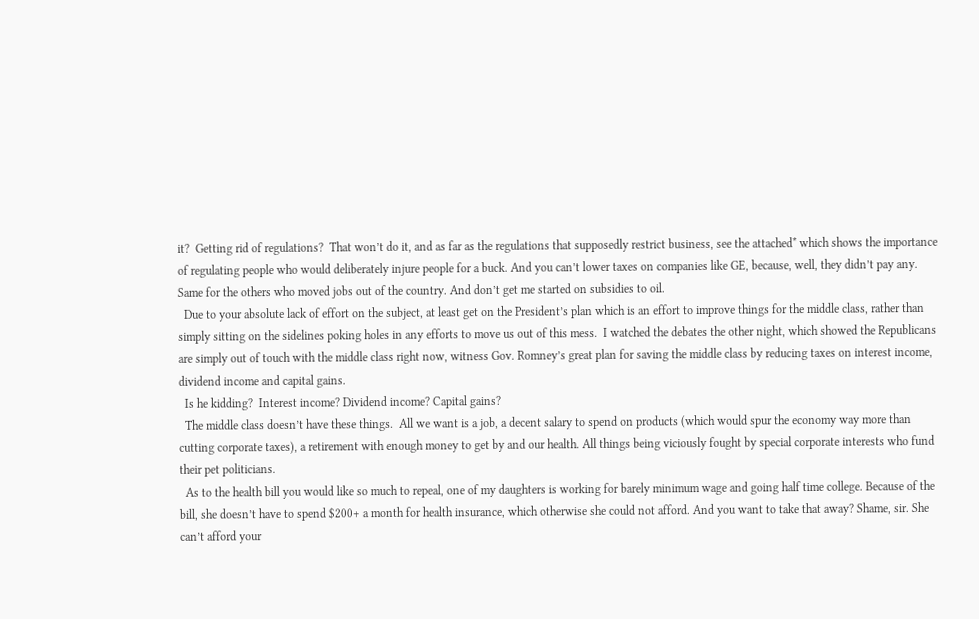it?  Getting rid of regulations?  That won’t do it, and as far as the regulations that supposedly restrict business, see the attached* which shows the importance of regulating people who would deliberately injure people for a buck. And you can’t lower taxes on companies like GE, because, well, they didn’t pay any. Same for the others who moved jobs out of the country. And don’t get me started on subsidies to oil.
  Due to your absolute lack of effort on the subject, at least get on the President’s plan which is an effort to improve things for the middle class, rather than simply sitting on the sidelines poking holes in any efforts to move us out of this mess.  I watched the debates the other night, which showed the Republicans are simply out of touch with the middle class right now, witness Gov. Romney’s great plan for saving the middle class by reducing taxes on interest income, dividend income and capital gains.
  Is he kidding?  Interest income? Dividend income? Capital gains?
  The middle class doesn’t have these things.  All we want is a job, a decent salary to spend on products (which would spur the economy way more than cutting corporate taxes), a retirement with enough money to get by and our health. All things being viciously fought by special corporate interests who fund their pet politicians.
  As to the health bill you would like so much to repeal, one of my daughters is working for barely minimum wage and going half time college. Because of the bill, she doesn’t have to spend $200+ a month for health insurance, which otherwise she could not afford. And you want to take that away? Shame, sir. She can’t afford your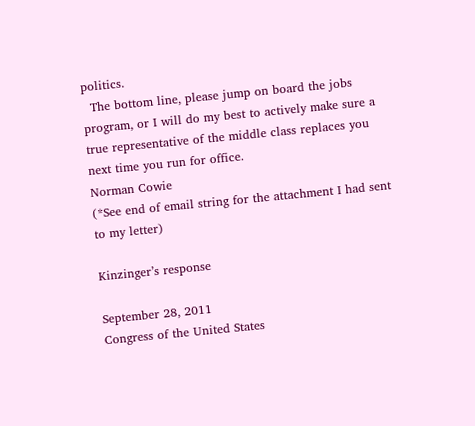politics.
  The bottom line, please jump on board the jobs program, or I will do my best to actively make sure a true representative of the middle class replaces you next time you run for office.
Norman Cowie
(*See end of email string for the attachment I had sent to my letter)

Kinzinger’s response

September 28, 2011
Congress of the United States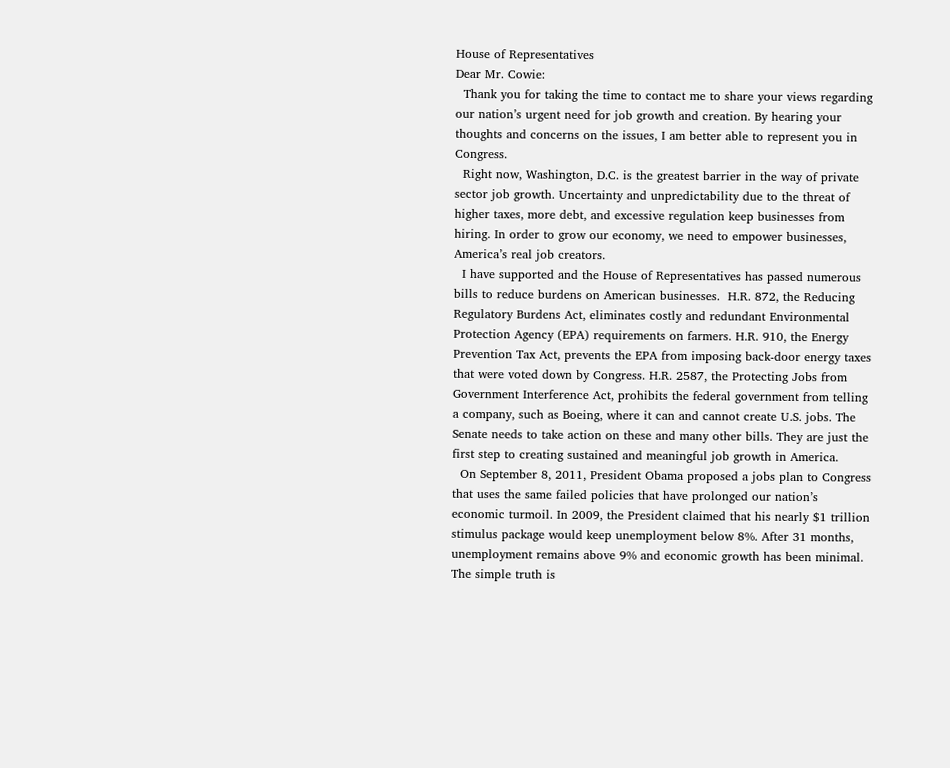House of Representatives
Dear Mr. Cowie:
  Thank you for taking the time to contact me to share your views regarding our nation’s urgent need for job growth and creation. By hearing your thoughts and concerns on the issues, I am better able to represent you in Congress.
  Right now, Washington, D.C. is the greatest barrier in the way of private sector job growth. Uncertainty and unpredictability due to the threat of higher taxes, more debt, and excessive regulation keep businesses from hiring. In order to grow our economy, we need to empower businesses, America’s real job creators.
  I have supported and the House of Representatives has passed numerous bills to reduce burdens on American businesses.  H.R. 872, the Reducing Regulatory Burdens Act, eliminates costly and redundant Environmental Protection Agency (EPA) requirements on farmers. H.R. 910, the Energy Prevention Tax Act, prevents the EPA from imposing back-door energy taxes that were voted down by Congress. H.R. 2587, the Protecting Jobs from Government Interference Act, prohibits the federal government from telling a company, such as Boeing, where it can and cannot create U.S. jobs. The Senate needs to take action on these and many other bills. They are just the first step to creating sustained and meaningful job growth in America.
  On September 8, 2011, President Obama proposed a jobs plan to Congress that uses the same failed policies that have prolonged our nation’s economic turmoil. In 2009, the President claimed that his nearly $1 trillion stimulus package would keep unemployment below 8%. After 31 months, unemployment remains above 9% and economic growth has been minimal. The simple truth is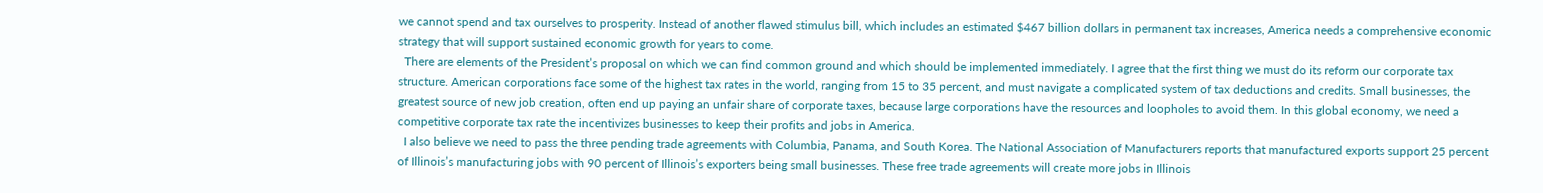we cannot spend and tax ourselves to prosperity. Instead of another flawed stimulus bill, which includes an estimated $467 billion dollars in permanent tax increases, America needs a comprehensive economic strategy that will support sustained economic growth for years to come.
  There are elements of the President’s proposal on which we can find common ground and which should be implemented immediately. I agree that the first thing we must do its reform our corporate tax structure. American corporations face some of the highest tax rates in the world, ranging from 15 to 35 percent, and must navigate a complicated system of tax deductions and credits. Small businesses, the greatest source of new job creation, often end up paying an unfair share of corporate taxes, because large corporations have the resources and loopholes to avoid them. In this global economy, we need a competitive corporate tax rate the incentivizes businesses to keep their profits and jobs in America.
  I also believe we need to pass the three pending trade agreements with Columbia, Panama, and South Korea. The National Association of Manufacturers reports that manufactured exports support 25 percent of Illinois’s manufacturing jobs with 90 percent of Illinois’s exporters being small businesses. These free trade agreements will create more jobs in Illinois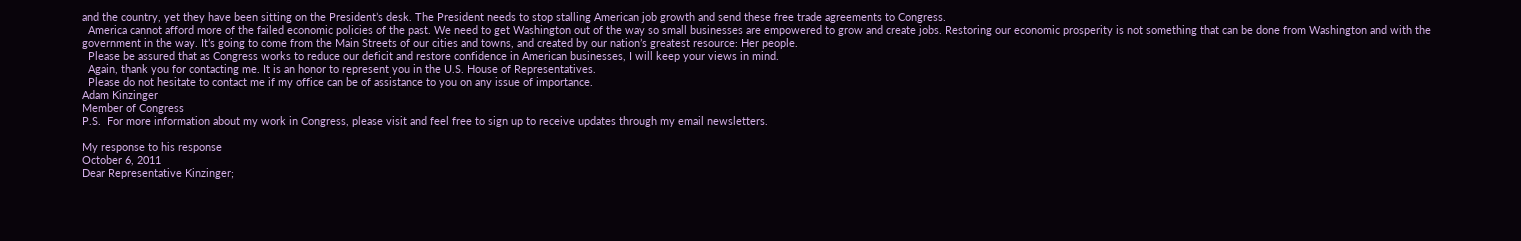and the country, yet they have been sitting on the President’s desk. The President needs to stop stalling American job growth and send these free trade agreements to Congress.
  America cannot afford more of the failed economic policies of the past. We need to get Washington out of the way so small businesses are empowered to grow and create jobs. Restoring our economic prosperity is not something that can be done from Washington and with the government in the way. It’s going to come from the Main Streets of our cities and towns, and created by our nation’s greatest resource: Her people.
  Please be assured that as Congress works to reduce our deficit and restore confidence in American businesses, I will keep your views in mind.
  Again, thank you for contacting me. It is an honor to represent you in the U.S. House of Representatives.
  Please do not hesitate to contact me if my office can be of assistance to you on any issue of importance.
Adam Kinzinger
Member of Congress
P.S.  For more information about my work in Congress, please visit and feel free to sign up to receive updates through my email newsletters.

My response to his response
October 6, 2011
Dear Representative Kinzinger;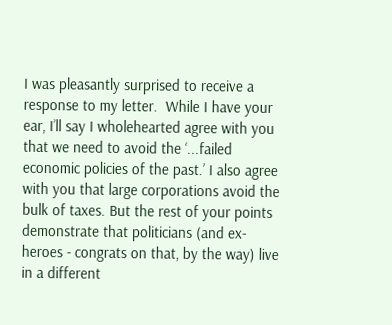I was pleasantly surprised to receive a response to my letter.  While I have your ear, I’ll say I wholehearted agree with you that we need to avoid the ‘...failed economic policies of the past.’ I also agree with you that large corporations avoid the bulk of taxes. But the rest of your points demonstrate that politicians (and ex-heroes - congrats on that, by the way) live in a different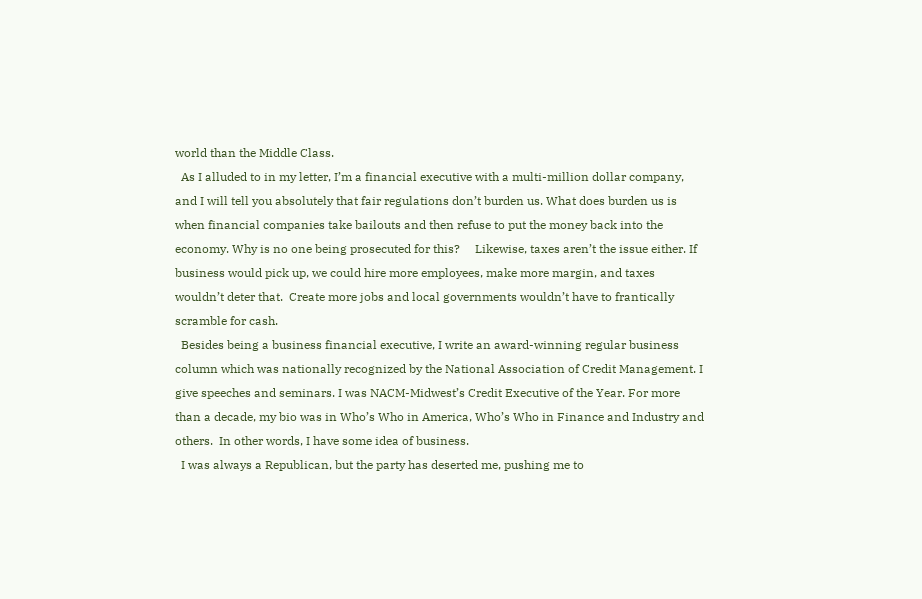world than the Middle Class.
  As I alluded to in my letter, I’m a financial executive with a multi-million dollar company, and I will tell you absolutely that fair regulations don’t burden us. What does burden us is when financial companies take bailouts and then refuse to put the money back into the economy. Why is no one being prosecuted for this?     Likewise, taxes aren’t the issue either. If business would pick up, we could hire more employees, make more margin, and taxes wouldn’t deter that.  Create more jobs and local governments wouldn’t have to frantically scramble for cash.
  Besides being a business financial executive, I write an award-winning regular business column which was nationally recognized by the National Association of Credit Management. I give speeches and seminars. I was NACM-Midwest’s Credit Executive of the Year. For more than a decade, my bio was in Who’s Who in America, Who’s Who in Finance and Industry and others.  In other words, I have some idea of business.
  I was always a Republican, but the party has deserted me, pushing me to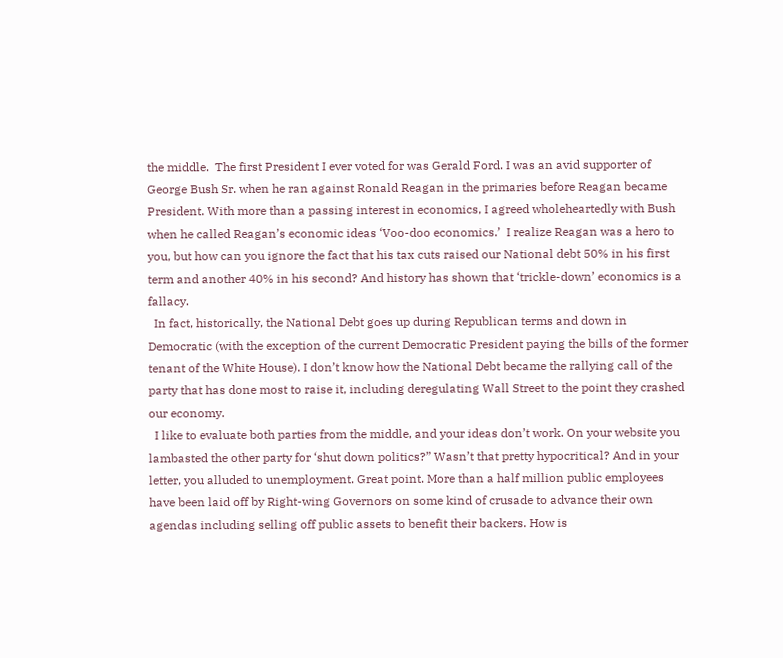the middle.  The first President I ever voted for was Gerald Ford. I was an avid supporter of George Bush Sr. when he ran against Ronald Reagan in the primaries before Reagan became President. With more than a passing interest in economics, I agreed wholeheartedly with Bush when he called Reagan’s economic ideas ‘Voo-doo economics.’  I realize Reagan was a hero to you, but how can you ignore the fact that his tax cuts raised our National debt 50% in his first term and another 40% in his second? And history has shown that ‘trickle-down’ economics is a fallacy.
  In fact, historically, the National Debt goes up during Republican terms and down in Democratic (with the exception of the current Democratic President paying the bills of the former tenant of the White House). I don’t know how the National Debt became the rallying call of the party that has done most to raise it, including deregulating Wall Street to the point they crashed our economy.
  I like to evaluate both parties from the middle, and your ideas don’t work. On your website you lambasted the other party for ‘shut down politics?” Wasn’t that pretty hypocritical? And in your letter, you alluded to unemployment. Great point. More than a half million public employees have been laid off by Right-wing Governors on some kind of crusade to advance their own agendas including selling off public assets to benefit their backers. How is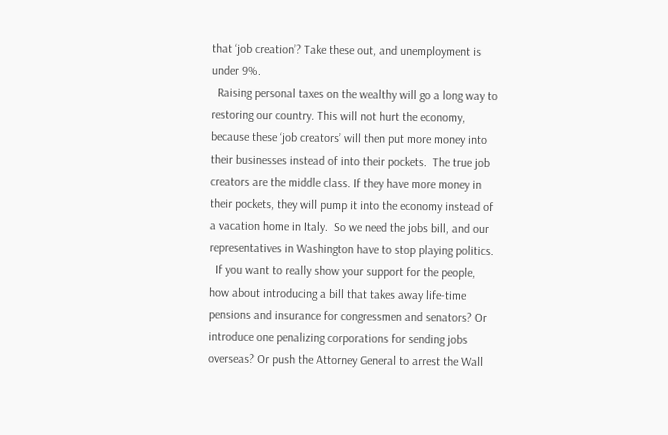that ‘job creation’? Take these out, and unemployment is under 9%.
  Raising personal taxes on the wealthy will go a long way to restoring our country. This will not hurt the economy, because these ‘job creators’ will then put more money into their businesses instead of into their pockets.  The true job creators are the middle class. If they have more money in their pockets, they will pump it into the economy instead of a vacation home in Italy.  So we need the jobs bill, and our representatives in Washington have to stop playing politics.
  If you want to really show your support for the people, how about introducing a bill that takes away life-time pensions and insurance for congressmen and senators? Or introduce one penalizing corporations for sending jobs overseas? Or push the Attorney General to arrest the Wall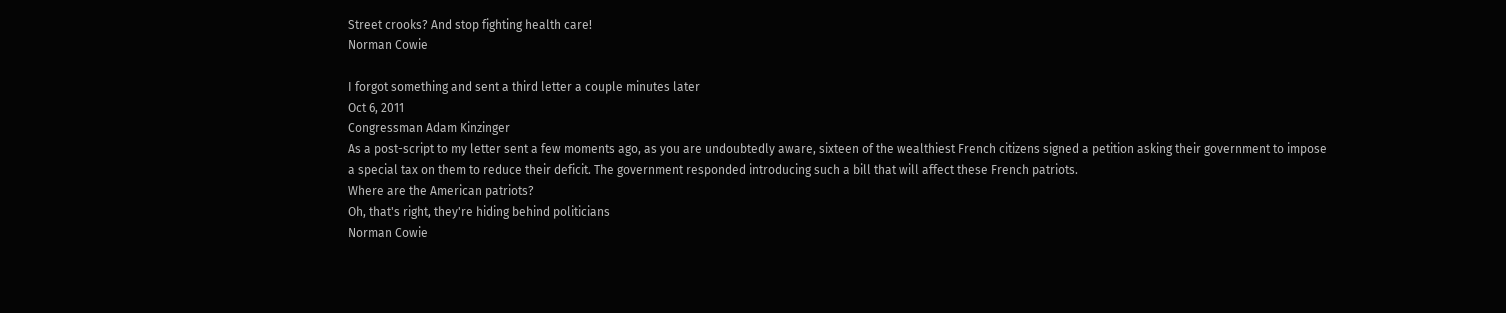Street crooks? And stop fighting health care!
Norman Cowie

I forgot something and sent a third letter a couple minutes later
Oct 6, 2011
Congressman Adam Kinzinger
As a post-script to my letter sent a few moments ago, as you are undoubtedly aware, sixteen of the wealthiest French citizens signed a petition asking their government to impose a special tax on them to reduce their deficit. The government responded introducing such a bill that will affect these French patriots.
Where are the American patriots?
Oh, that's right, they're hiding behind politicians
Norman Cowie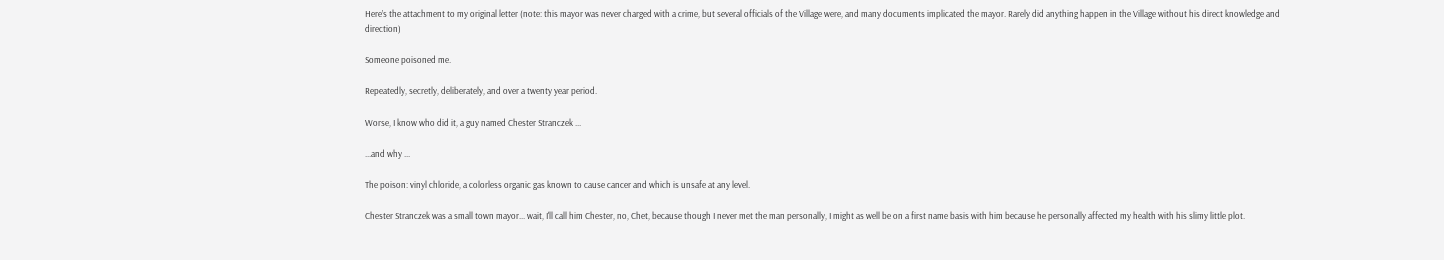Here’s the attachment to my original letter (note: this mayor was never charged with a crime, but several officials of the Village were, and many documents implicated the mayor. Rarely did anything happen in the Village without his direct knowledge and direction)

Someone poisoned me.

Repeatedly, secretly, deliberately, and over a twenty year period.

Worse, I know who did it, a guy named Chester Stranczek ...

...and why ...

The poison: vinyl chloride, a colorless organic gas known to cause cancer and which is unsafe at any level.

Chester Stranczek was a small town mayor... wait, I'll call him Chester, no, Chet, because though I never met the man personally, I might as well be on a first name basis with him because he personally affected my health with his slimy little plot.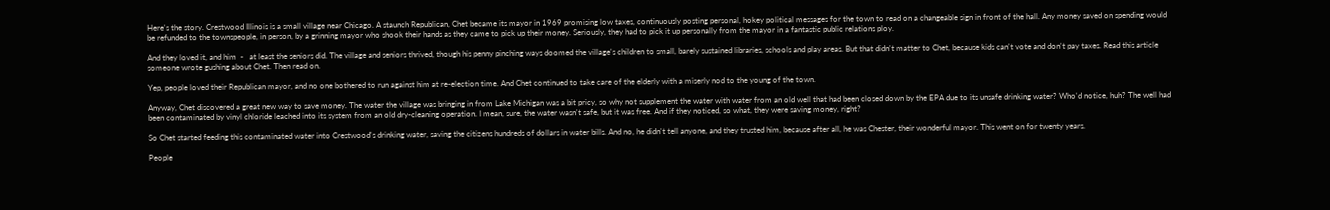Here's the story. Crestwood Illinois is a small village near Chicago. A staunch Republican, Chet became its mayor in 1969 promising low taxes, continuously posting personal, hokey political messages for the town to read on a changeable sign in front of the hall. Any money saved on spending would be refunded to the townspeople, in person, by a grinning mayor who shook their hands as they came to pick up their money. Seriously, they had to pick it up personally from the mayor in a fantastic public relations ploy.

And they loved it, and him  -   at least the seniors did. The village and seniors thrived, though his penny pinching ways doomed the village's children to small, barely sustained libraries, schools and play areas. But that didn't matter to Chet, because kids can't vote and don't pay taxes. Read this article someone wrote gushing about Chet. Then read on.

Yep, people loved their Republican mayor, and no one bothered to run against him at re-election time. And Chet continued to take care of the elderly with a miserly nod to the young of the town.

Anyway, Chet discovered a great new way to save money. The water the village was bringing in from Lake Michigan was a bit pricy, so why not supplement the water with water from an old well that had been closed down by the EPA due to its unsafe drinking water? Who'd notice, huh? The well had been contaminated by vinyl chloride leached into its system from an old dry-cleaning operation. I mean, sure, the water wasn't safe, but it was free. And if they noticed, so what, they were saving money, right?

So Chet started feeding this contaminated water into Crestwood's drinking water, saving the citizens hundreds of dollars in water bills. And no, he didn't tell anyone, and they trusted him, because after all, he was Chester, their wonderful mayor. This went on for twenty years.

People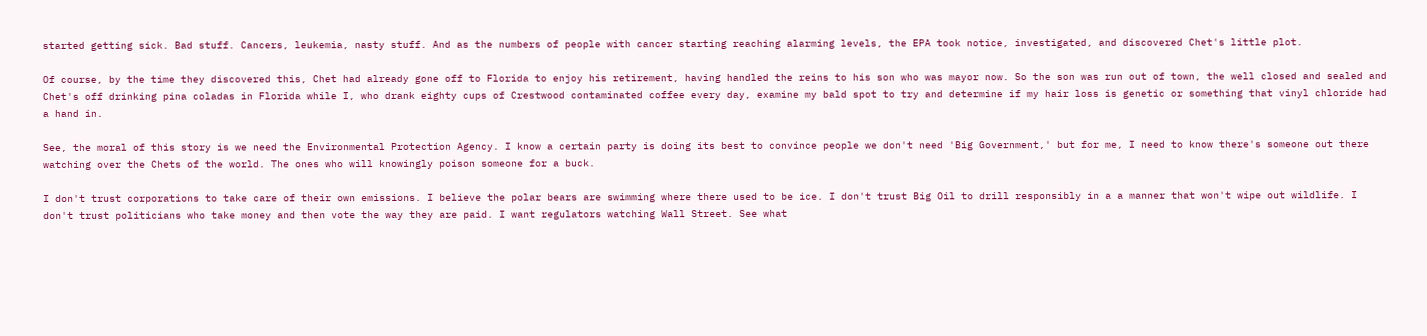started getting sick. Bad stuff. Cancers, leukemia, nasty stuff. And as the numbers of people with cancer starting reaching alarming levels, the EPA took notice, investigated, and discovered Chet's little plot.

Of course, by the time they discovered this, Chet had already gone off to Florida to enjoy his retirement, having handled the reins to his son who was mayor now. So the son was run out of town, the well closed and sealed and Chet's off drinking pina coladas in Florida while I, who drank eighty cups of Crestwood contaminated coffee every day, examine my bald spot to try and determine if my hair loss is genetic or something that vinyl chloride had a hand in.

See, the moral of this story is we need the Environmental Protection Agency. I know a certain party is doing its best to convince people we don't need 'Big Government,' but for me, I need to know there's someone out there watching over the Chets of the world. The ones who will knowingly poison someone for a buck.

I don't trust corporations to take care of their own emissions. I believe the polar bears are swimming where there used to be ice. I don't trust Big Oil to drill responsibly in a a manner that won't wipe out wildlife. I don't trust politicians who take money and then vote the way they are paid. I want regulators watching Wall Street. See what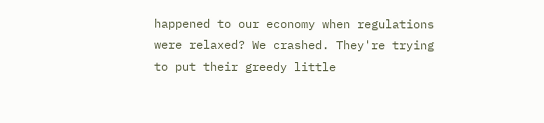happened to our economy when regulations were relaxed? We crashed. They're trying to put their greedy little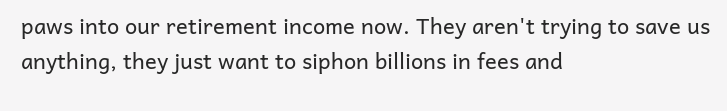paws into our retirement income now. They aren't trying to save us anything, they just want to siphon billions in fees and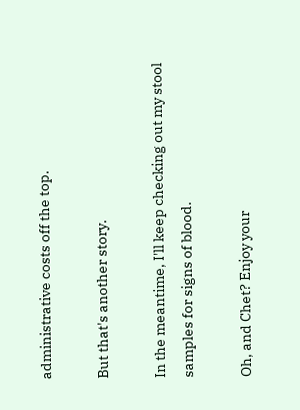administrative costs off the top.

But that's another story.

In the meantime, I'll keep checking out my stool samples for signs of blood.

Oh, and Chet? Enjoy your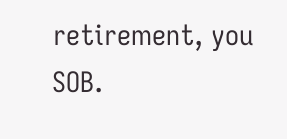retirement, you SOB.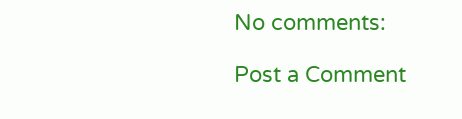No comments:

Post a Comment